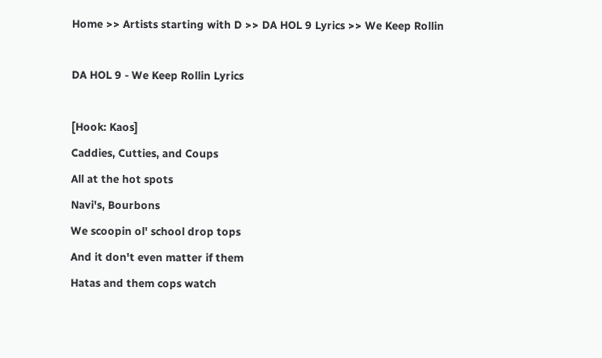Home >> Artists starting with D >> DA HOL 9 Lyrics >> We Keep Rollin

DA HOL 9 - We Keep Rollin Lyrics

[Hook: Kaos]
Caddies, Cutties, and Coups
All at the hot spots
Navi's, Bourbons
We scoopin ol' school drop tops
And it don't even matter if them
Hatas and them cops watch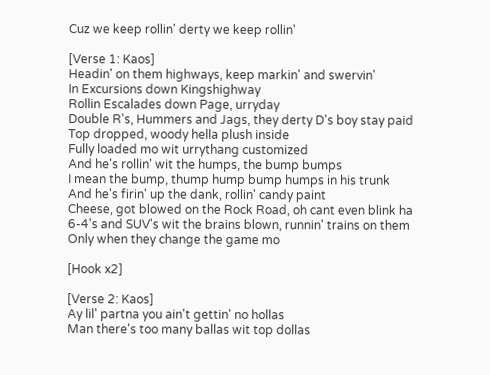Cuz we keep rollin' derty we keep rollin'

[Verse 1: Kaos]
Headin' on them highways, keep markin' and swervin'
In Excursions down Kingshighway
Rollin Escalades down Page, urryday
Double R's, Hummers and Jags, they derty D's boy stay paid
Top dropped, woody hella plush inside
Fully loaded mo wit urrythang customized
And he's rollin' wit the humps, the bump bumps
I mean the bump, thump hump bump humps in his trunk
And he's firin' up the dank, rollin' candy paint
Cheese, got blowed on the Rock Road, oh cant even blink ha
6-4's and SUV's wit the brains blown, runnin' trains on them
Only when they change the game mo

[Hook x2]

[Verse 2: Kaos]
Ay lil' partna you ain't gettin' no hollas
Man there's too many ballas wit top dollas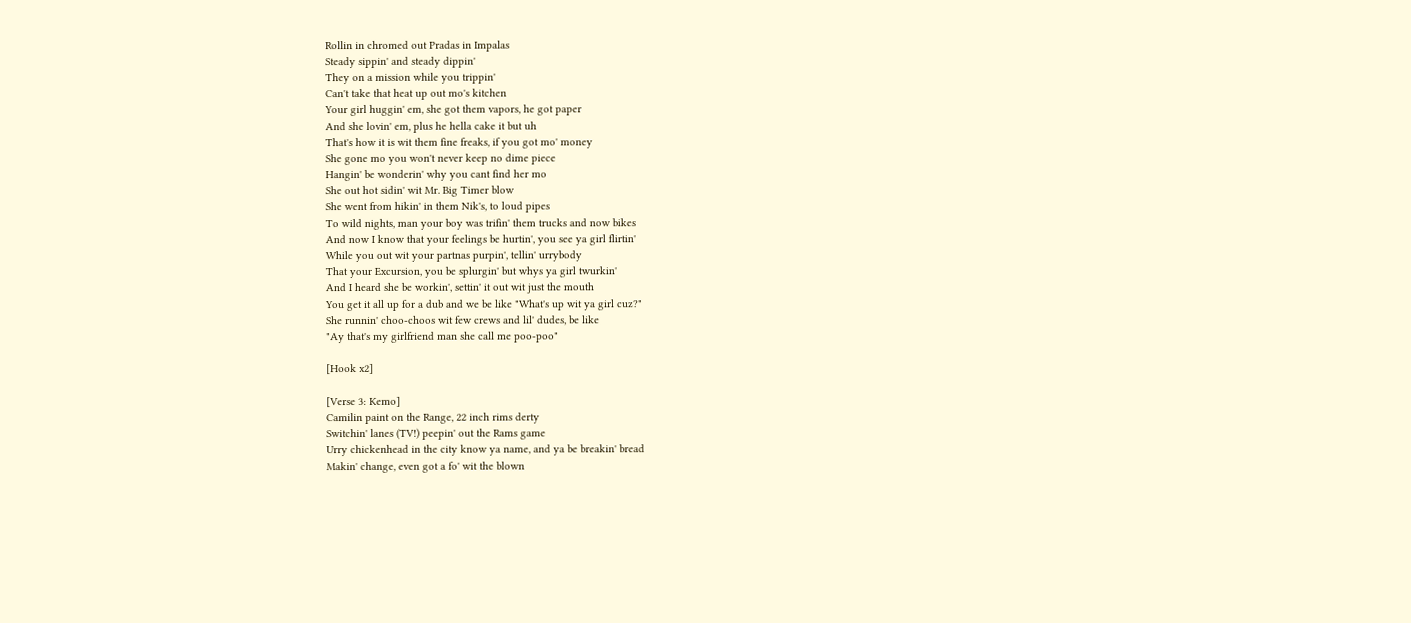Rollin in chromed out Pradas in Impalas
Steady sippin' and steady dippin'
They on a mission while you trippin'
Can't take that heat up out mo's kitchen
Your girl huggin' em, she got them vapors, he got paper
And she lovin' em, plus he hella cake it but uh
That's how it is wit them fine freaks, if you got mo' money
She gone mo you won't never keep no dime piece
Hangin' be wonderin' why you cant find her mo
She out hot sidin' wit Mr. Big Timer blow
She went from hikin' in them Nik's, to loud pipes
To wild nights, man your boy was trifin' them trucks and now bikes
And now I know that your feelings be hurtin', you see ya girl flirtin'
While you out wit your partnas purpin', tellin' urrybody
That your Excursion, you be splurgin' but whys ya girl twurkin'
And I heard she be workin', settin' it out wit just the mouth
You get it all up for a dub and we be like "What's up wit ya girl cuz?"
She runnin' choo-choos wit few crews and lil' dudes, be like
"Ay that's my girlfriend man she call me poo-poo"

[Hook x2]

[Verse 3: Kemo]
Camilin paint on the Range, 22 inch rims derty
Switchin' lanes (TV!) peepin' out the Rams game
Urry chickenhead in the city know ya name, and ya be breakin' bread
Makin' change, even got a fo' wit the blown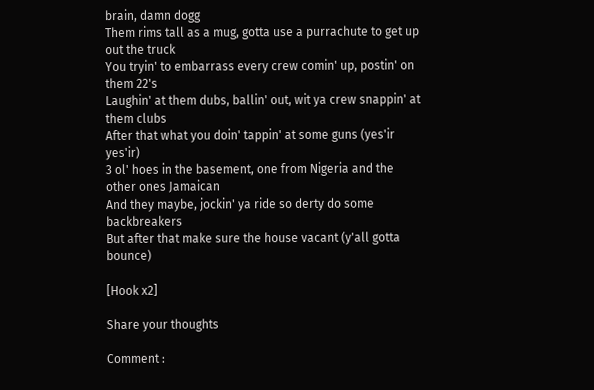brain, damn dogg
Them rims tall as a mug, gotta use a purrachute to get up out the truck
You tryin' to embarrass every crew comin' up, postin' on them 22's
Laughin' at them dubs, ballin' out, wit ya crew snappin' at them clubs
After that what you doin' tappin' at some guns (yes'ir yes'ir)
3 ol' hoes in the basement, one from Nigeria and the other ones Jamaican
And they maybe, jockin' ya ride so derty do some backbreakers
But after that make sure the house vacant (y'all gotta bounce)

[Hook x2]

Share your thoughts

Comment :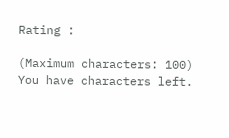Rating :

(Maximum characters: 100)
You have characters left.